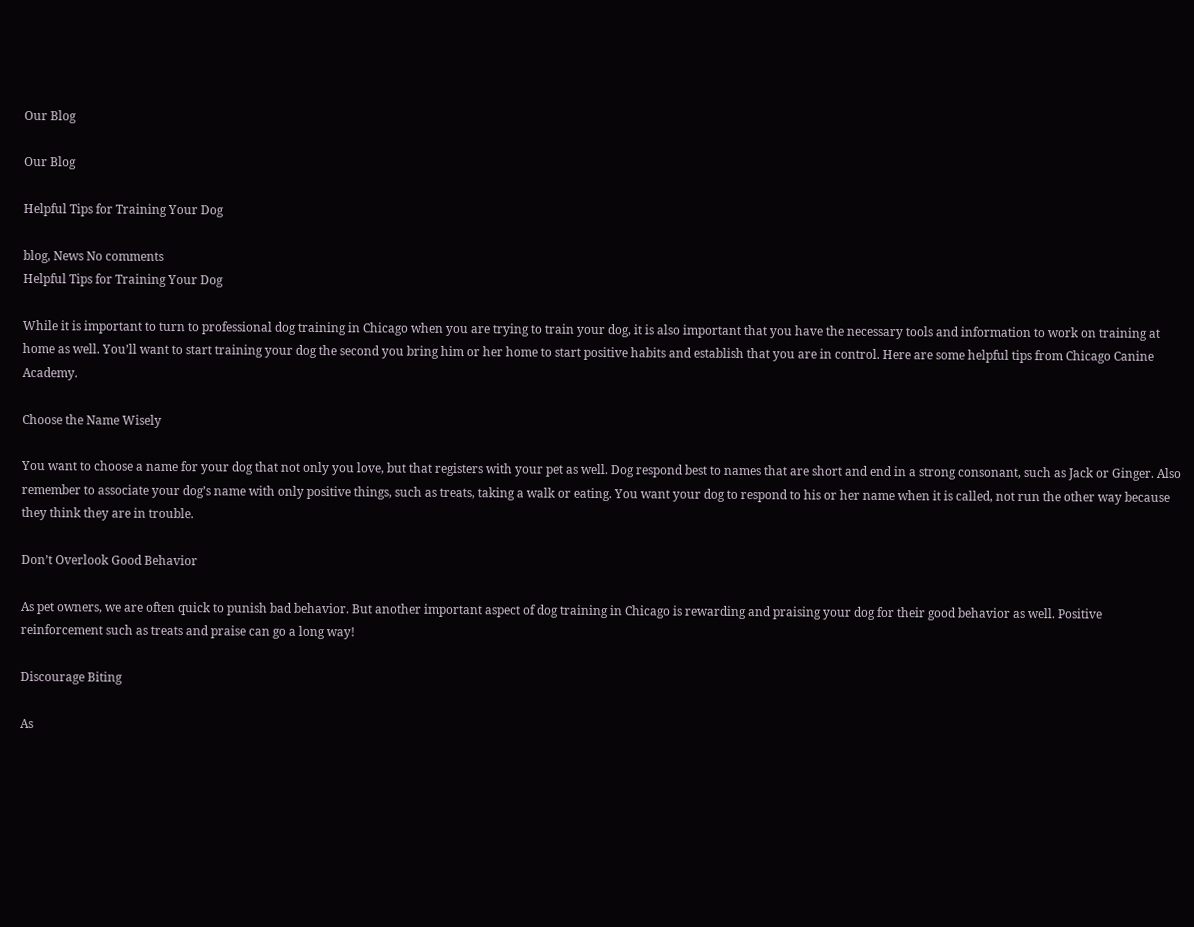Our Blog

Our Blog

Helpful Tips for Training Your Dog

blog, News No comments
Helpful Tips for Training Your Dog

While it is important to turn to professional dog training in Chicago when you are trying to train your dog, it is also important that you have the necessary tools and information to work on training at home as well. You’ll want to start training your dog the second you bring him or her home to start positive habits and establish that you are in control. Here are some helpful tips from Chicago Canine Academy.

Choose the Name Wisely

You want to choose a name for your dog that not only you love, but that registers with your pet as well. Dog respond best to names that are short and end in a strong consonant, such as Jack or Ginger. Also remember to associate your dog’s name with only positive things, such as treats, taking a walk or eating. You want your dog to respond to his or her name when it is called, not run the other way because they think they are in trouble.

Don’t Overlook Good Behavior

As pet owners, we are often quick to punish bad behavior. But another important aspect of dog training in Chicago is rewarding and praising your dog for their good behavior as well. Positive reinforcement such as treats and praise can go a long way!

Discourage Biting

As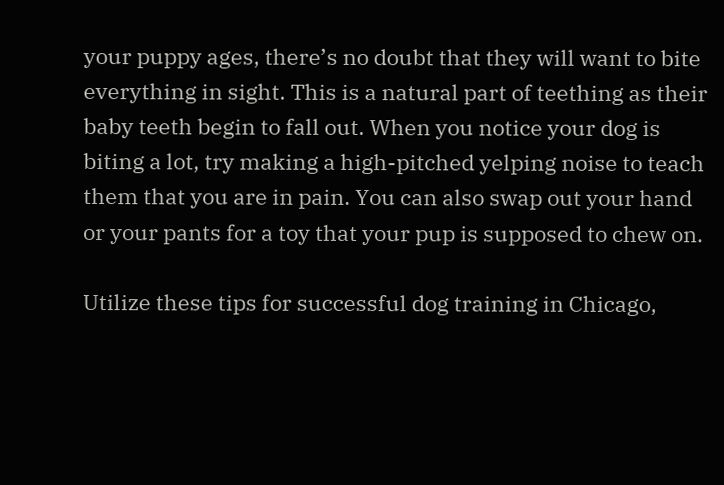your puppy ages, there’s no doubt that they will want to bite everything in sight. This is a natural part of teething as their baby teeth begin to fall out. When you notice your dog is biting a lot, try making a high-pitched yelping noise to teach them that you are in pain. You can also swap out your hand or your pants for a toy that your pup is supposed to chew on.

Utilize these tips for successful dog training in Chicago,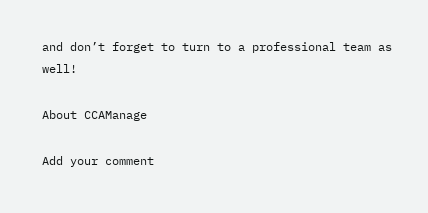and don’t forget to turn to a professional team as well!

About CCAManage

Add your comment